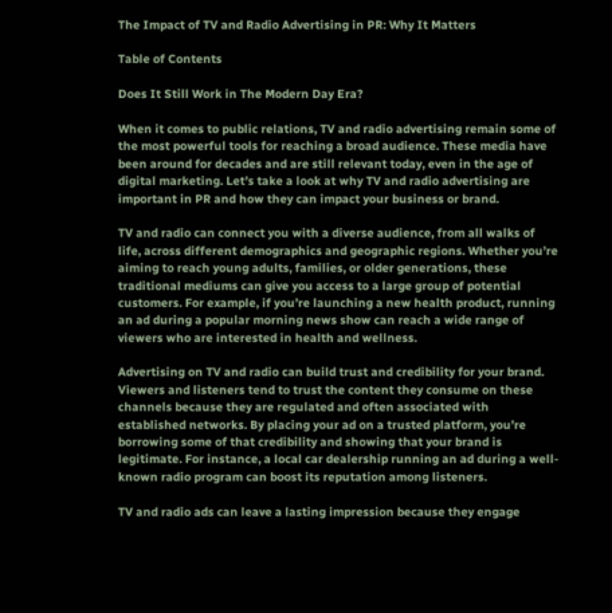The Impact of TV and Radio Advertising in PR: Why It Matters

Table of Contents

Does It Still Work in The Modern Day Era?

When it comes to public relations, TV and radio advertising remain some of the most powerful tools for reaching a broad audience. These media have been around for decades and are still relevant today, even in the age of digital marketing. Let’s take a look at why TV and radio advertising are important in PR and how they can impact your business or brand.

TV and radio can connect you with a diverse audience, from all walks of life, across different demographics and geographic regions. Whether you’re aiming to reach young adults, families, or older generations, these traditional mediums can give you access to a large group of potential customers. For example, if you’re launching a new health product, running an ad during a popular morning news show can reach a wide range of viewers who are interested in health and wellness.

Advertising on TV and radio can build trust and credibility for your brand. Viewers and listeners tend to trust the content they consume on these channels because they are regulated and often associated with established networks. By placing your ad on a trusted platform, you’re borrowing some of that credibility and showing that your brand is legitimate. For instance, a local car dealership running an ad during a well-known radio program can boost its reputation among listeners.

TV and radio ads can leave a lasting impression because they engage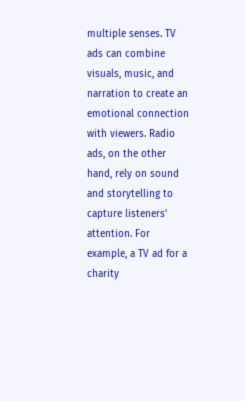multiple senses. TV ads can combine visuals, music, and narration to create an emotional connection with viewers. Radio ads, on the other hand, rely on sound and storytelling to capture listeners’ attention. For example, a TV ad for a charity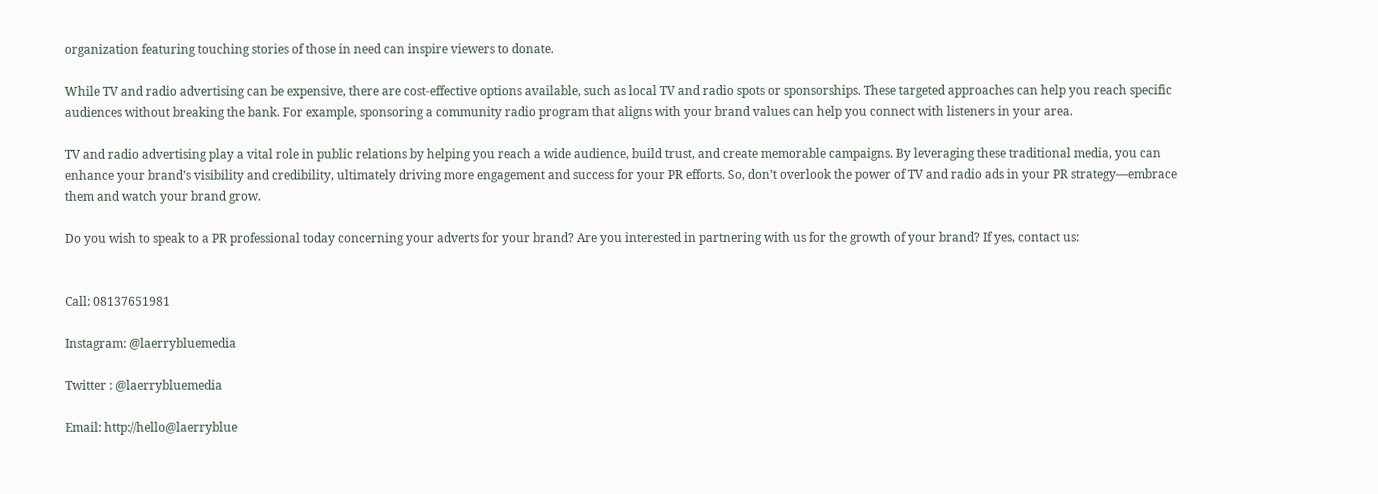organization featuring touching stories of those in need can inspire viewers to donate.

While TV and radio advertising can be expensive, there are cost-effective options available, such as local TV and radio spots or sponsorships. These targeted approaches can help you reach specific audiences without breaking the bank. For example, sponsoring a community radio program that aligns with your brand values can help you connect with listeners in your area.

TV and radio advertising play a vital role in public relations by helping you reach a wide audience, build trust, and create memorable campaigns. By leveraging these traditional media, you can enhance your brand’s visibility and credibility, ultimately driving more engagement and success for your PR efforts. So, don’t overlook the power of TV and radio ads in your PR strategy—embrace them and watch your brand grow.

Do you wish to speak to a PR professional today concerning your adverts for your brand? Are you interested in partnering with us for the growth of your brand? If yes, contact us:


Call: 08137651981

Instagram: @laerrybluemedia

Twitter : @laerrybluemedia

Email: http://hello@laerryblue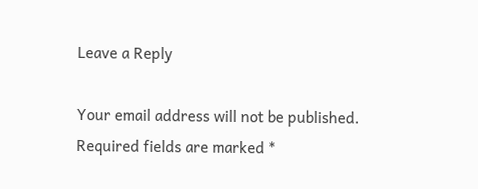Leave a Reply

Your email address will not be published. Required fields are marked *